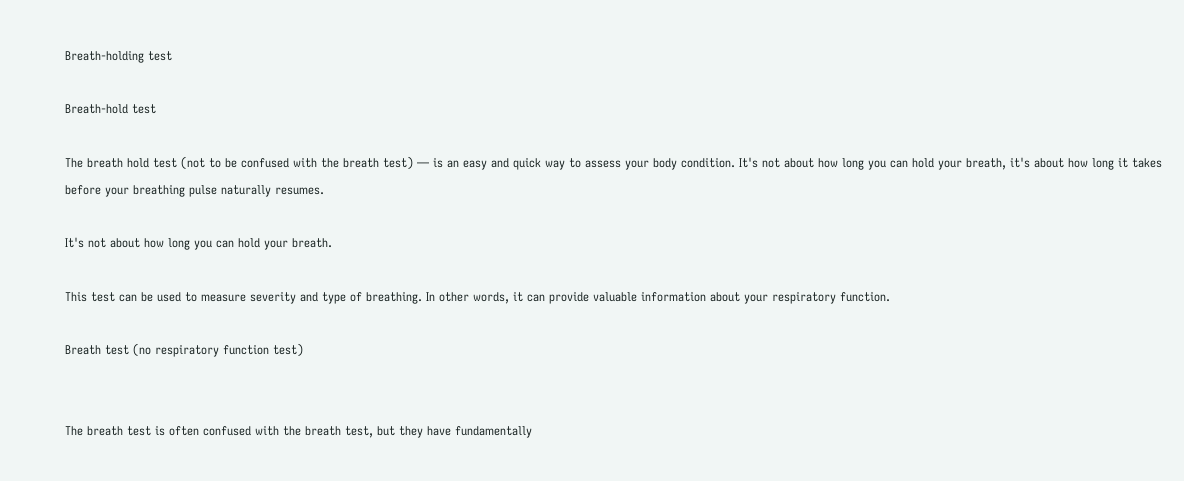Breath-holding test

Breath-hold test

The breath hold test (not to be confused with the breath test) — is an easy and quick way to assess your body condition. It's not about how long you can hold your breath, it's about how long it takes before your breathing pulse naturally resumes.

It's not about how long you can hold your breath.

This test can be used to measure severity and type of breathing. In other words, it can provide valuable information about your respiratory function.

Breath test (no respiratory function test)


The breath test is often confused with the breath test, but they have fundamentally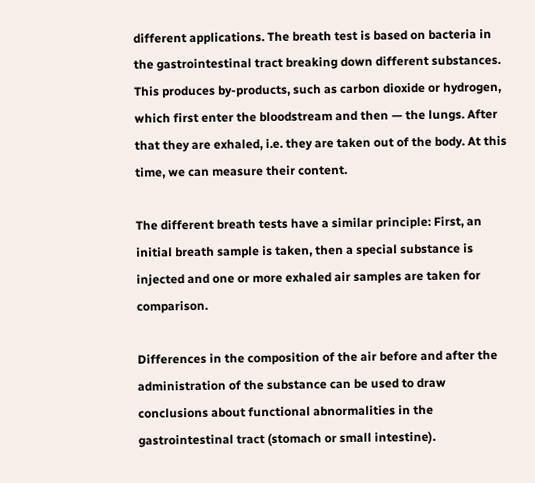different applications. The breath test is based on bacteria in the gastrointestinal tract breaking down different substances. This produces by-products, such as carbon dioxide or hydrogen, which first enter the bloodstream and then — the lungs. After that they are exhaled, i.e. they are taken out of the body. At this time, we can measure their content.

The different breath tests have a similar principle: First, an initial breath sample is taken, then a special substance is injected and one or more exhaled air samples are taken for comparison.

Differences in the composition of the air before and after the administration of the substance can be used to draw conclusions about functional abnormalities in the gastrointestinal tract (stomach or small intestine).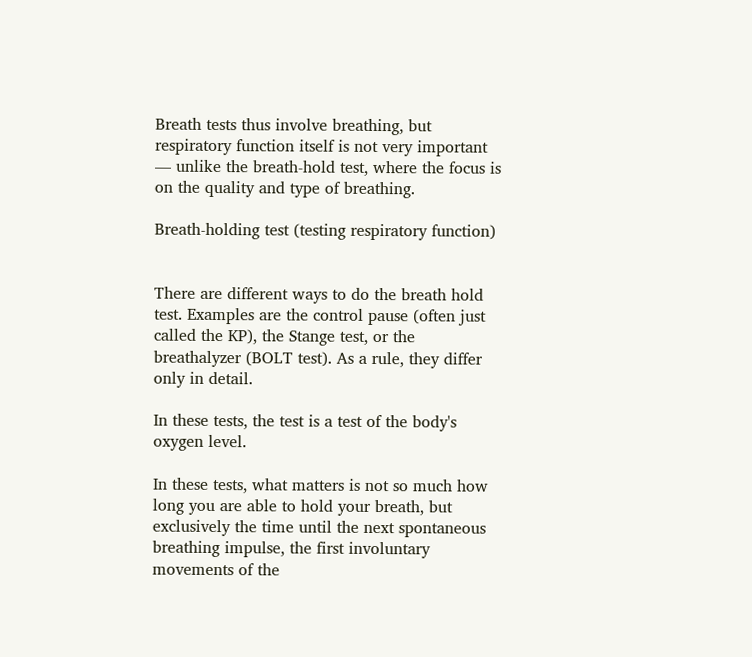Breath tests thus involve breathing, but respiratory function itself is not very important — unlike the breath-hold test, where the focus is on the quality and type of breathing.

Breath-holding test (testing respiratory function)


There are different ways to do the breath hold test. Examples are the control pause (often just called the KP), the Stange test, or the breathalyzer (BOLT test). As a rule, they differ only in detail.

In these tests, the test is a test of the body's oxygen level.

In these tests, what matters is not so much how long you are able to hold your breath, but exclusively the time until the next spontaneous breathing impulse, the first involuntary movements of the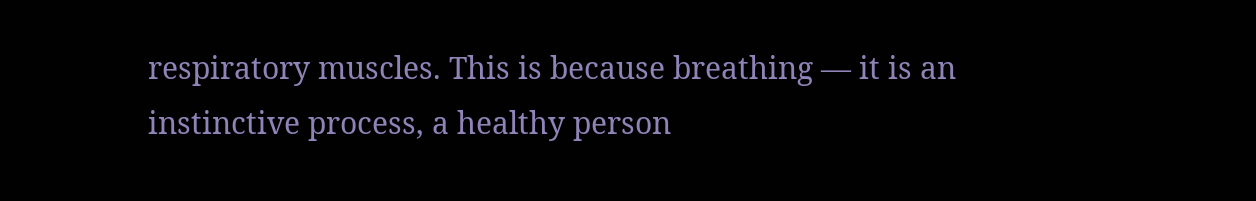respiratory muscles. This is because breathing — it is an instinctive process, a healthy person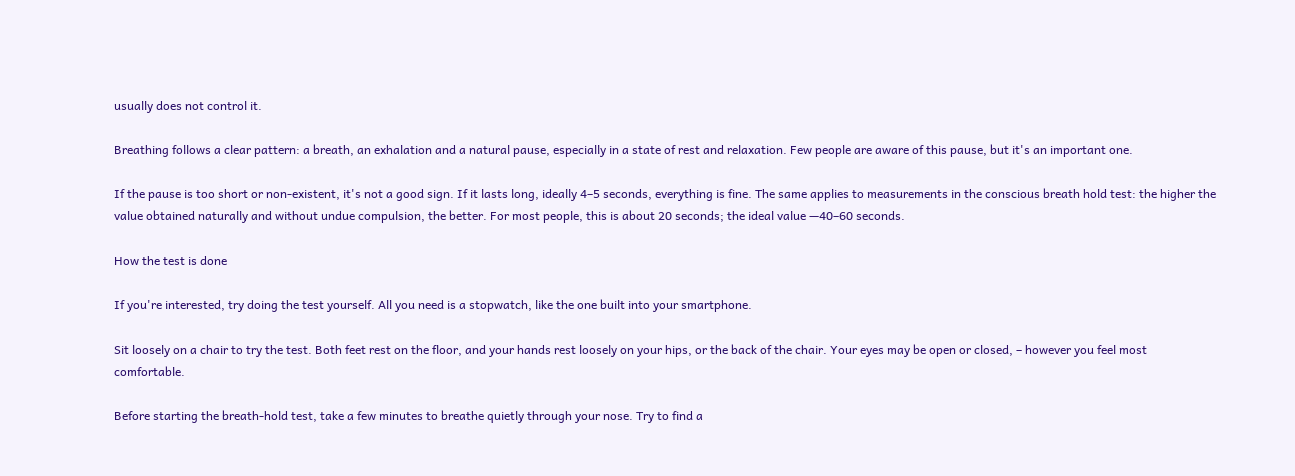usually does not control it.

Breathing follows a clear pattern: a breath, an exhalation and a natural pause, especially in a state of rest and relaxation. Few people are aware of this pause, but it's an important one.

If the pause is too short or non-existent, it's not a good sign. If it lasts long, ideally 4–5 seconds, everything is fine. The same applies to measurements in the conscious breath hold test: the higher the value obtained naturally and without undue compulsion, the better. For most people, this is about 20 seconds; the ideal value —40–60 seconds.

How the test is done

If you're interested, try doing the test yourself. All you need is a stopwatch, like the one built into your smartphone.

Sit loosely on a chair to try the test. Both feet rest on the floor, and your hands rest loosely on your hips, or the back of the chair. Your eyes may be open or closed, – however you feel most comfortable.

Before starting the breath-hold test, take a few minutes to breathe quietly through your nose. Try to find a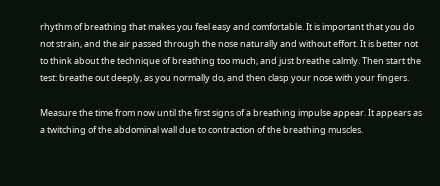rhythm of breathing that makes you feel easy and comfortable. It is important that you do not strain, and the air passed through the nose naturally and without effort. It is better not to think about the technique of breathing too much, and just breathe calmly. Then start the test: breathe out deeply, as you normally do, and then clasp your nose with your fingers.

Measure the time from now until the first signs of a breathing impulse appear. It appears as a twitching of the abdominal wall due to contraction of the breathing muscles.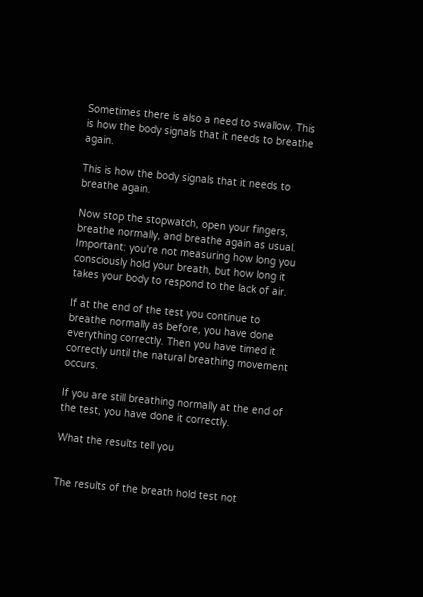Sometimes there is also a need to swallow. This is how the body signals that it needs to breathe again.

This is how the body signals that it needs to breathe again.

Now stop the stopwatch, open your fingers, breathe normally, and breathe again as usual. Important: you're not measuring how long you consciously hold your breath, but how long it takes your body to respond to the lack of air.

If at the end of the test you continue to breathe normally as before, you have done everything correctly. Then you have timed it correctly until the natural breathing movement occurs.

If you are still breathing normally at the end of the test, you have done it correctly.

What the results tell you


The results of the breath hold test not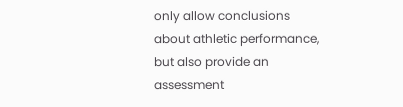only allow conclusions about athletic performance, but also provide an assessment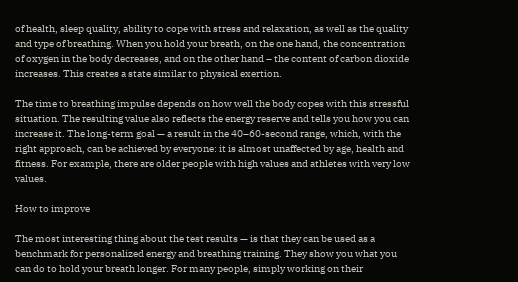of health, sleep quality, ability to cope with stress and relaxation, as well as the quality and type of breathing. When you hold your breath, on the one hand, the concentration of oxygen in the body decreases, and on the other hand – the content of carbon dioxide increases. This creates a state similar to physical exertion.

The time to breathing impulse depends on how well the body copes with this stressful situation. The resulting value also reflects the energy reserve and tells you how you can increase it. The long-term goal — a result in the 40–60-second range, which, with the right approach, can be achieved by everyone: it is almost unaffected by age, health and fitness. For example, there are older people with high values and athletes with very low values.

How to improve

The most interesting thing about the test results — is that they can be used as a benchmark for personalized energy and breathing training. They show you what you can do to hold your breath longer. For many people, simply working on their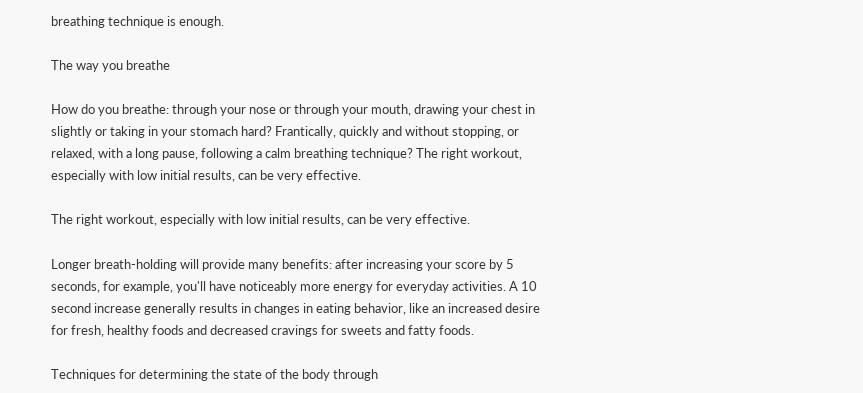breathing technique is enough.

The way you breathe

How do you breathe: through your nose or through your mouth, drawing your chest in slightly or taking in your stomach hard? Frantically, quickly and without stopping, or relaxed, with a long pause, following a calm breathing technique? The right workout, especially with low initial results, can be very effective.

The right workout, especially with low initial results, can be very effective.

Longer breath-holding will provide many benefits: after increasing your score by 5 seconds, for example, you'll have noticeably more energy for everyday activities. A 10 second increase generally results in changes in eating behavior, like an increased desire for fresh, healthy foods and decreased cravings for sweets and fatty foods.

Techniques for determining the state of the body through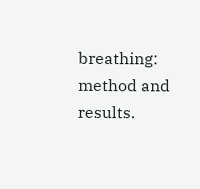breathing: method and results.